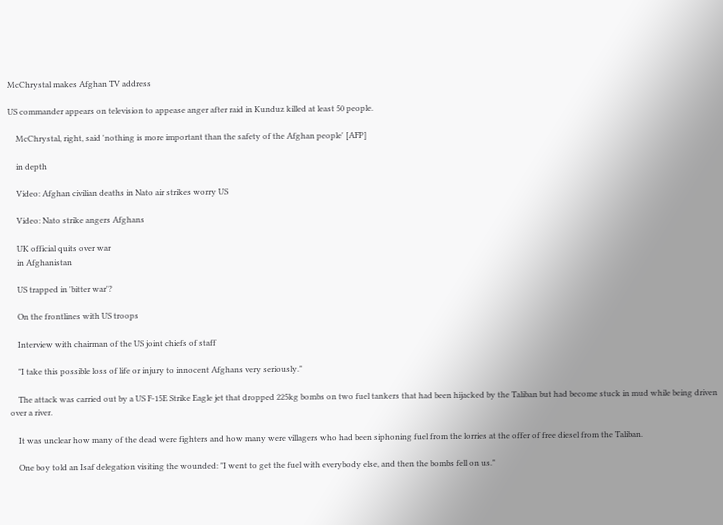McChrystal makes Afghan TV address

US commander appears on television to appease anger after raid in Kunduz killed at least 50 people.

    McChrystal, right, said 'nothing is more important than the safety of the Afghan people' [AFP]

    in depth

    Video: Afghan civilian deaths in Nato air strikes worry US

    Video: Nato strike angers Afghans

    UK official quits over war
    in Afghanistan

    US trapped in 'bitter war'?

    On the frontlines with US troops

    Interview with chairman of the US joint chiefs of staff

    "I take this possible loss of life or injury to innocent Afghans very seriously."

    The attack was carried out by a US F-15E Strike Eagle jet that dropped 225kg bombs on two fuel tankers that had been hijacked by the Taliban but had become stuck in mud while being driven over a river.

    It was unclear how many of the dead were fighters and how many were villagers who had been siphoning fuel from the lorries at the offer of free diesel from the Taliban.

    One boy told an Isaf delegation visiting the wounded: "I went to get the fuel with everybody else, and then the bombs fell on us."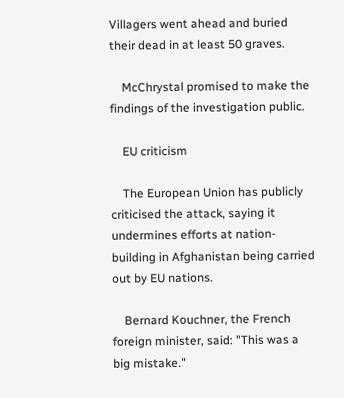Villagers went ahead and buried their dead in at least 50 graves.

    McChrystal promised to make the findings of the investigation public.

    EU criticism

    The European Union has publicly criticised the attack, saying it undermines efforts at nation-building in Afghanistan being carried out by EU nations.

    Bernard Kouchner, the French foreign minister, said: "This was a big mistake."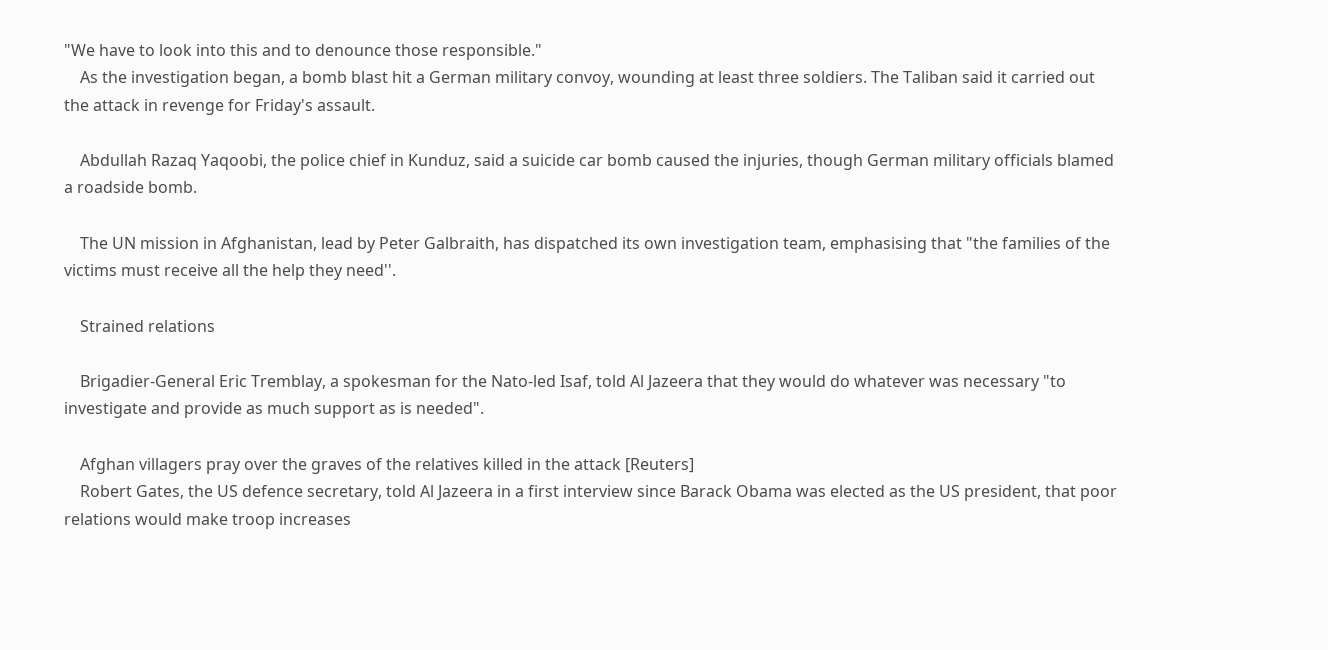"We have to look into this and to denounce those responsible."
    As the investigation began, a bomb blast hit a German military convoy, wounding at least three soldiers. The Taliban said it carried out the attack in revenge for Friday's assault.

    Abdullah Razaq Yaqoobi, the police chief in Kunduz, said a suicide car bomb caused the injuries, though German military officials blamed a roadside bomb.

    The UN mission in Afghanistan, lead by Peter Galbraith, has dispatched its own investigation team, emphasising that "the families of the victims must receive all the help they need''.

    Strained relations

    Brigadier-General Eric Tremblay, a spokesman for the Nato-led Isaf, told Al Jazeera that they would do whatever was necessary "to investigate and provide as much support as is needed".

    Afghan villagers pray over the graves of the relatives killed in the attack [Reuters]
    Robert Gates, the US defence secretary, told Al Jazeera in a first interview since Barack Obama was elected as the US president, that poor relations would make troop increases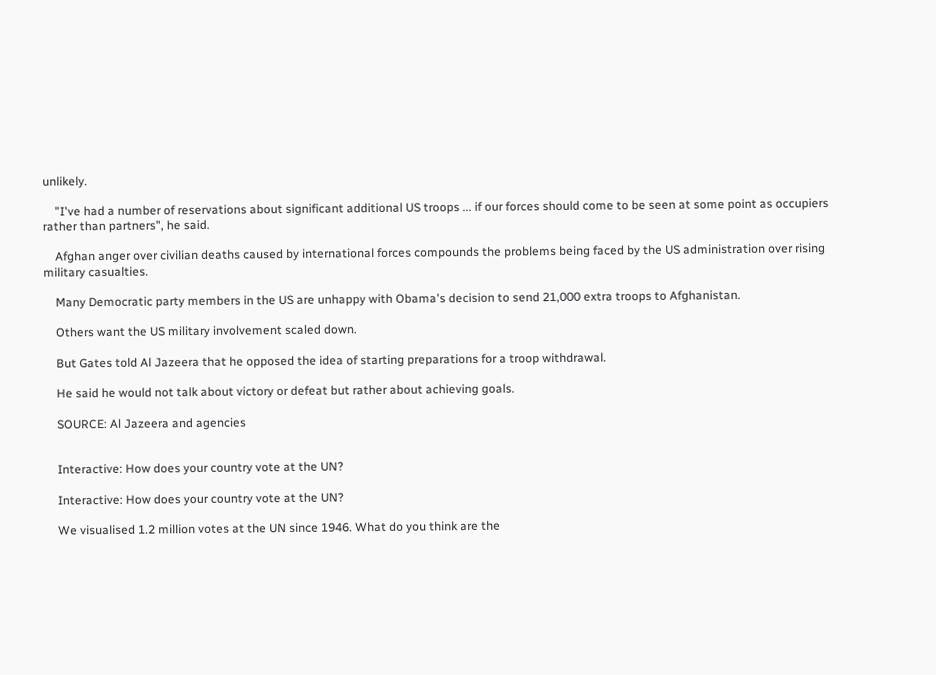unlikely.

    "I've had a number of reservations about significant additional US troops ... if our forces should come to be seen at some point as occupiers rather than partners", he said.

    Afghan anger over civilian deaths caused by international forces compounds the problems being faced by the US administration over rising military casualties.

    Many Democratic party members in the US are unhappy with Obama's decision to send 21,000 extra troops to Afghanistan.

    Others want the US military involvement scaled down.

    But Gates told Al Jazeera that he opposed the idea of starting preparations for a troop withdrawal.

    He said he would not talk about victory or defeat but rather about achieving goals.

    SOURCE: Al Jazeera and agencies


    Interactive: How does your country vote at the UN?

    Interactive: How does your country vote at the UN?

    We visualised 1.2 million votes at the UN since 1946. What do you think are the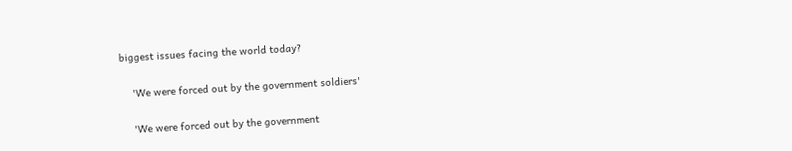biggest issues facing the world today?

    'We were forced out by the government soldiers'

    'We were forced out by the government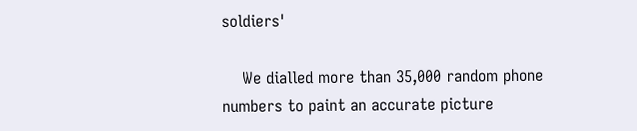soldiers'

    We dialled more than 35,000 random phone numbers to paint an accurate picture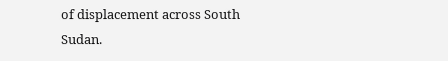of displacement across South Sudan.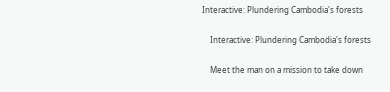Interactive: Plundering Cambodia's forests

    Interactive: Plundering Cambodia's forests

    Meet the man on a mission to take down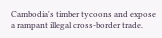Cambodia's timber tycoons and expose a rampant illegal cross-border trade.